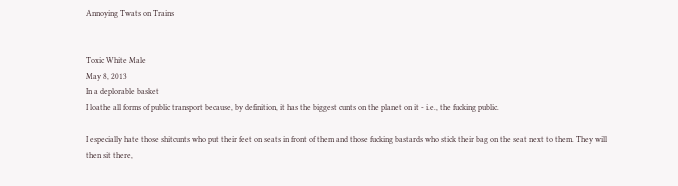Annoying Twats on Trains


Toxic White Male
May 8, 2013
In a deplorable basket
I loathe all forms of public transport because, by definition, it has the biggest cunts on the planet on it - i.e., the fucking public.

I especially hate those shitcunts who put their feet on seats in front of them and those fucking bastards who stick their bag on the seat next to them. They will then sit there,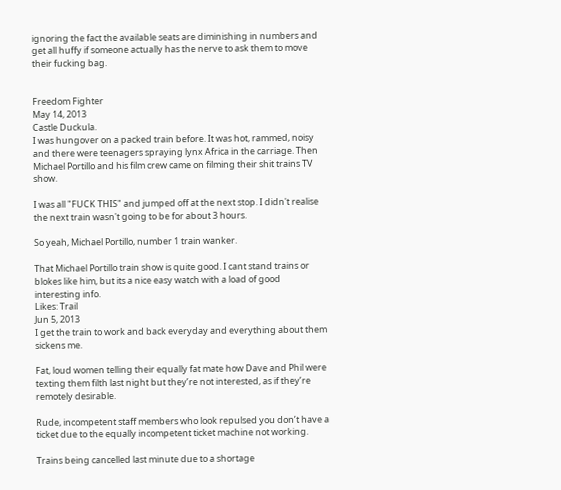ignoring the fact the available seats are diminishing in numbers and get all huffy if someone actually has the nerve to ask them to move their fucking bag.


Freedom Fighter
May 14, 2013
Castle Duckula.
I was hungover on a packed train before. It was hot, rammed, noisy and there were teenagers spraying lynx Africa in the carriage. Then Michael Portillo and his film crew came on filming their shit trains TV show.

I was all "FUCK THIS" and jumped off at the next stop. I didn't realise the next train wasn't going to be for about 3 hours.

So yeah, Michael Portillo, number 1 train wanker.

That Michael Portillo train show is quite good. I cant stand trains or blokes like him, but its a nice easy watch with a load of good interesting info.
Likes: Trail
Jun 5, 2013
I get the train to work and back everyday and everything about them sickens me.

Fat, loud women telling their equally fat mate how Dave and Phil were texting them filth last night but they’re not interested, as if they’re remotely desirable.

Rude, incompetent staff members who look repulsed you don’t have a ticket due to the equally incompetent ticket machine not working.

Trains being cancelled last minute due to a shortage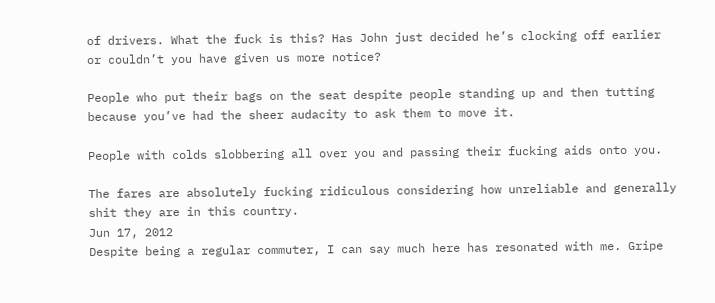of drivers. What the fuck is this? Has John just decided he’s clocking off earlier or couldn’t you have given us more notice?

People who put their bags on the seat despite people standing up and then tutting because you’ve had the sheer audacity to ask them to move it.

People with colds slobbering all over you and passing their fucking aids onto you.

The fares are absolutely fucking ridiculous considering how unreliable and generally shit they are in this country.
Jun 17, 2012
Despite being a regular commuter, I can say much here has resonated with me. Gripe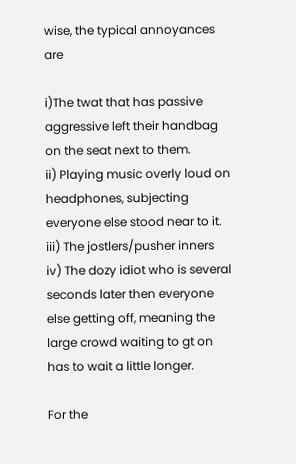wise, the typical annoyances are

i)The twat that has passive aggressive left their handbag on the seat next to them.
ii) Playing music overly loud on headphones, subjecting everyone else stood near to it.
iii) The jostlers/pusher inners
iv) The dozy idiot who is several seconds later then everyone else getting off, meaning the large crowd waiting to gt on has to wait a little longer.

For the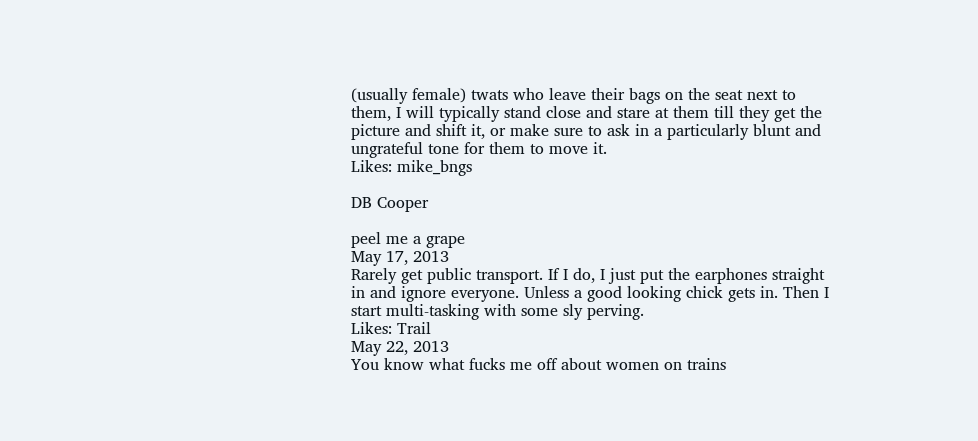(usually female) twats who leave their bags on the seat next to them, I will typically stand close and stare at them till they get the picture and shift it, or make sure to ask in a particularly blunt and ungrateful tone for them to move it.
Likes: mike_bngs

DB Cooper

peel me a grape
May 17, 2013
Rarely get public transport. If I do, I just put the earphones straight in and ignore everyone. Unless a good looking chick gets in. Then I start multi-tasking with some sly perving.
Likes: Trail
May 22, 2013
You know what fucks me off about women on trains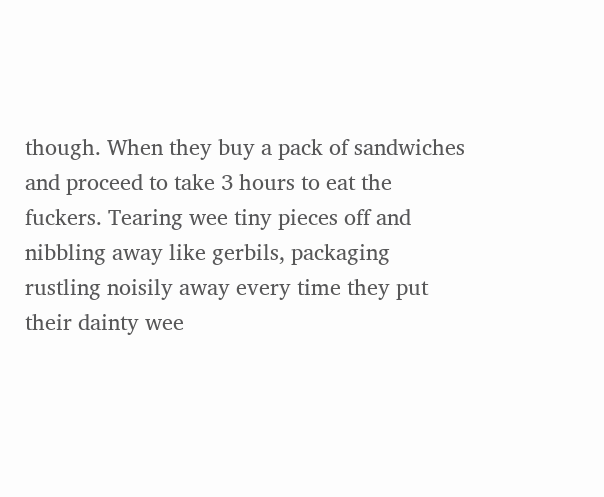though. When they buy a pack of sandwiches and proceed to take 3 hours to eat the fuckers. Tearing wee tiny pieces off and nibbling away like gerbils, packaging rustling noisily away every time they put their dainty wee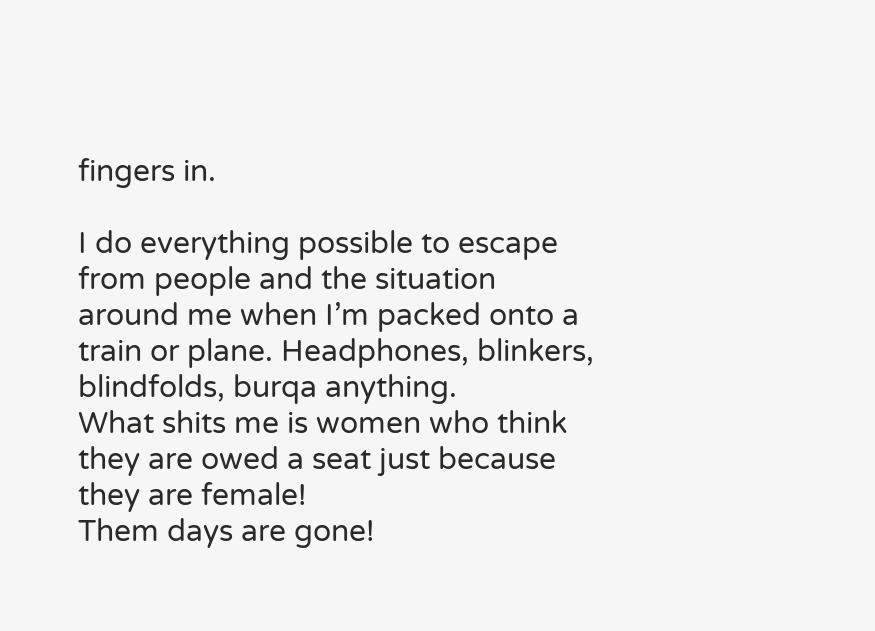fingers in.

I do everything possible to escape from people and the situation around me when I’m packed onto a train or plane. Headphones, blinkers, blindfolds, burqa anything.
What shits me is women who think they are owed a seat just because they are female!
Them days are gone!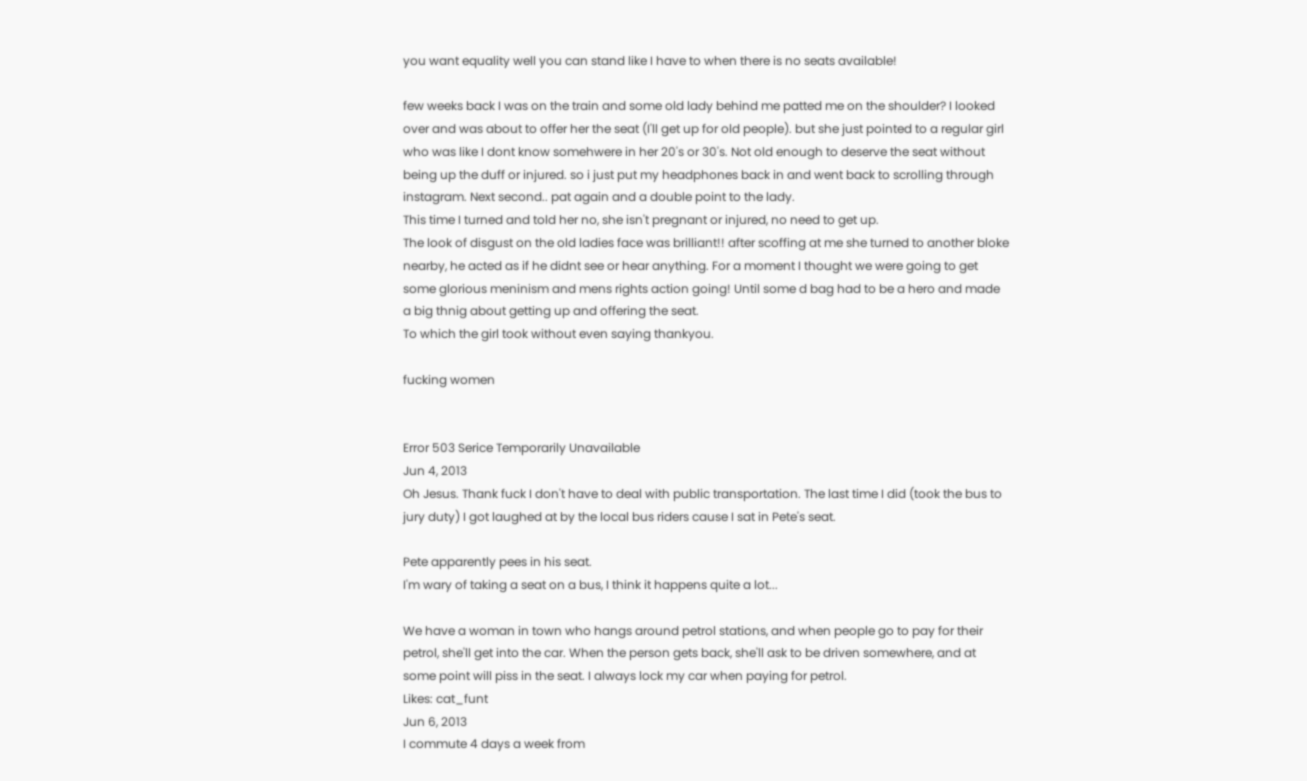you want equality well you can stand like I have to when there is no seats available!

few weeks back I was on the train and some old lady behind me patted me on the shoulder? I looked over and was about to offer her the seat (I'll get up for old people). but she just pointed to a regular girl who was like I dont know somehwere in her 20's or 30's. Not old enough to deserve the seat without being up the duff or injured. so i just put my headphones back in and went back to scrolling through instagram. Next second.. pat again and a double point to the lady.
This time I turned and told her no, she isn't pregnant or injured, no need to get up.
The look of disgust on the old ladies face was brilliant!! after scoffing at me she turned to another bloke nearby, he acted as if he didnt see or hear anything. For a moment I thought we were going to get some glorious meninism and mens rights action going! Until some d bag had to be a hero and made a big thnig about getting up and offering the seat.
To which the girl took without even saying thankyou.

fucking women


Error 503 Serice Temporarily Unavailable
Jun 4, 2013
Oh Jesus. Thank fuck I don't have to deal with public transportation. The last time I did (took the bus to jury duty) I got laughed at by the local bus riders cause I sat in Pete's seat.

Pete apparently pees in his seat.
I'm wary of taking a seat on a bus, I think it happens quite a lot...

We have a woman in town who hangs around petrol stations, and when people go to pay for their petrol, she'll get into the car. When the person gets back, she'll ask to be driven somewhere, and at some point will piss in the seat. I always lock my car when paying for petrol.
Likes: cat_funt
Jun 6, 2013
I commute 4 days a week from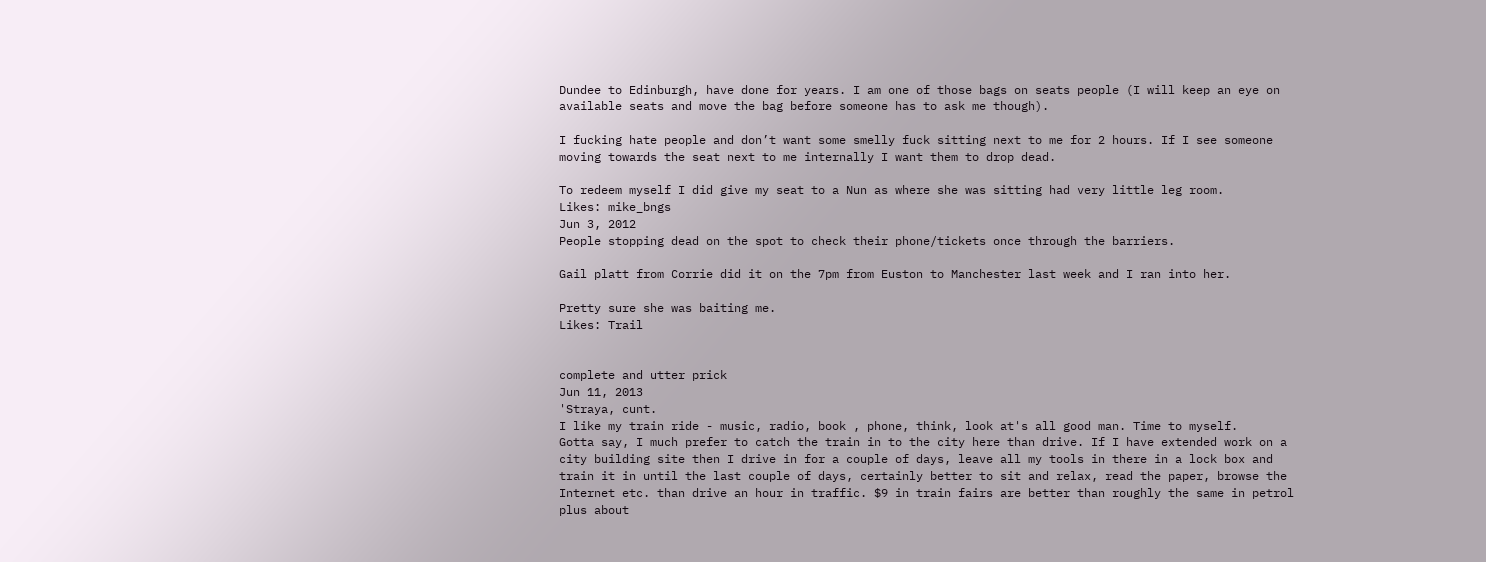Dundee to Edinburgh, have done for years. I am one of those bags on seats people (I will keep an eye on available seats and move the bag before someone has to ask me though).

I fucking hate people and don’t want some smelly fuck sitting next to me for 2 hours. If I see someone moving towards the seat next to me internally I want them to drop dead.

To redeem myself I did give my seat to a Nun as where she was sitting had very little leg room.
Likes: mike_bngs
Jun 3, 2012
People stopping dead on the spot to check their phone/tickets once through the barriers.

Gail platt from Corrie did it on the 7pm from Euston to Manchester last week and I ran into her.

Pretty sure she was baiting me.
Likes: Trail


complete and utter prick
Jun 11, 2013
'Straya, cunt.
I like my train ride - music, radio, book , phone, think, look at's all good man. Time to myself.
Gotta say, I much prefer to catch the train in to the city here than drive. If I have extended work on a city building site then I drive in for a couple of days, leave all my tools in there in a lock box and train it in until the last couple of days, certainly better to sit and relax, read the paper, browse the Internet etc. than drive an hour in traffic. $9 in train fairs are better than roughly the same in petrol plus about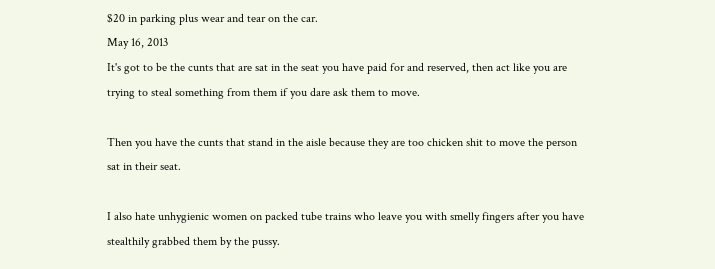$20 in parking plus wear and tear on the car.
May 16, 2013
It's got to be the cunts that are sat in the seat you have paid for and reserved, then act like you are trying to steal something from them if you dare ask them to move.

Then you have the cunts that stand in the aisle because they are too chicken shit to move the person sat in their seat.

I also hate unhygienic women on packed tube trains who leave you with smelly fingers after you have stealthily grabbed them by the pussy.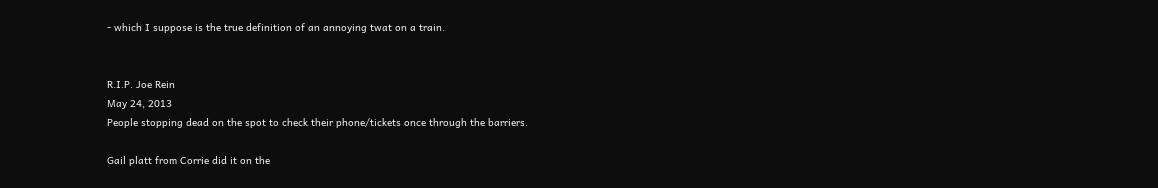- which I suppose is the true definition of an annoying twat on a train.


R.I.P. Joe Rein
May 24, 2013
People stopping dead on the spot to check their phone/tickets once through the barriers.

Gail platt from Corrie did it on the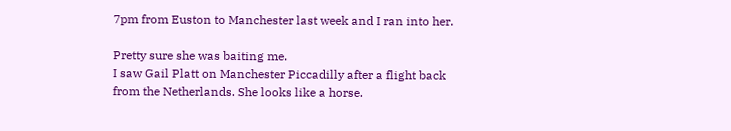7pm from Euston to Manchester last week and I ran into her.

Pretty sure she was baiting me.
I saw Gail Platt on Manchester Piccadilly after a flight back from the Netherlands. She looks like a horse.